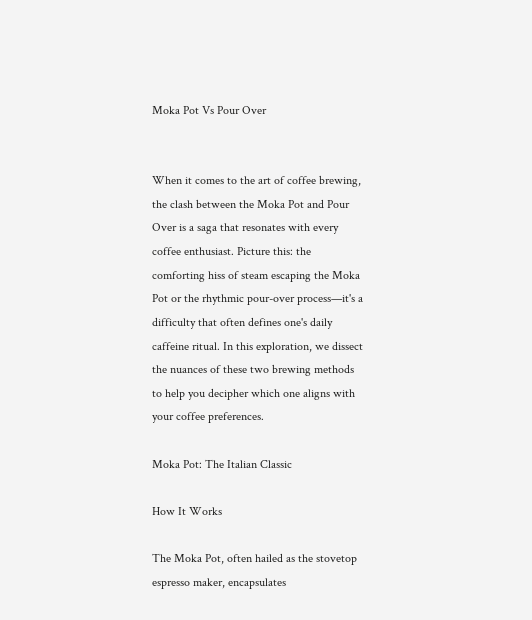Moka Pot Vs Pour Over


When it comes to the art of coffee brewing, the clash between the Moka Pot and Pour Over is a saga that resonates with every coffee enthusiast. Picture this: the comforting hiss of steam escaping the Moka Pot or the rhythmic pour-over process—it's a difficulty that often defines one's daily caffeine ritual. In this exploration, we dissect the nuances of these two brewing methods to help you decipher which one aligns with your coffee preferences.

Moka Pot: The Italian Classic

How It Works

The Moka Pot, often hailed as the stovetop espresso maker, encapsulates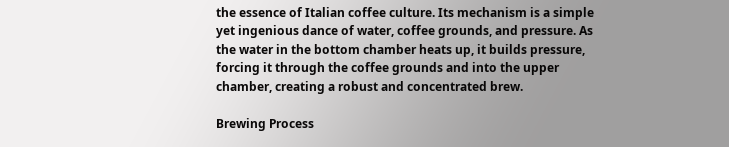the essence of Italian coffee culture. Its mechanism is a simple yet ingenious dance of water, coffee grounds, and pressure. As the water in the bottom chamber heats up, it builds pressure, forcing it through the coffee grounds and into the upper chamber, creating a robust and concentrated brew.

Brewing Process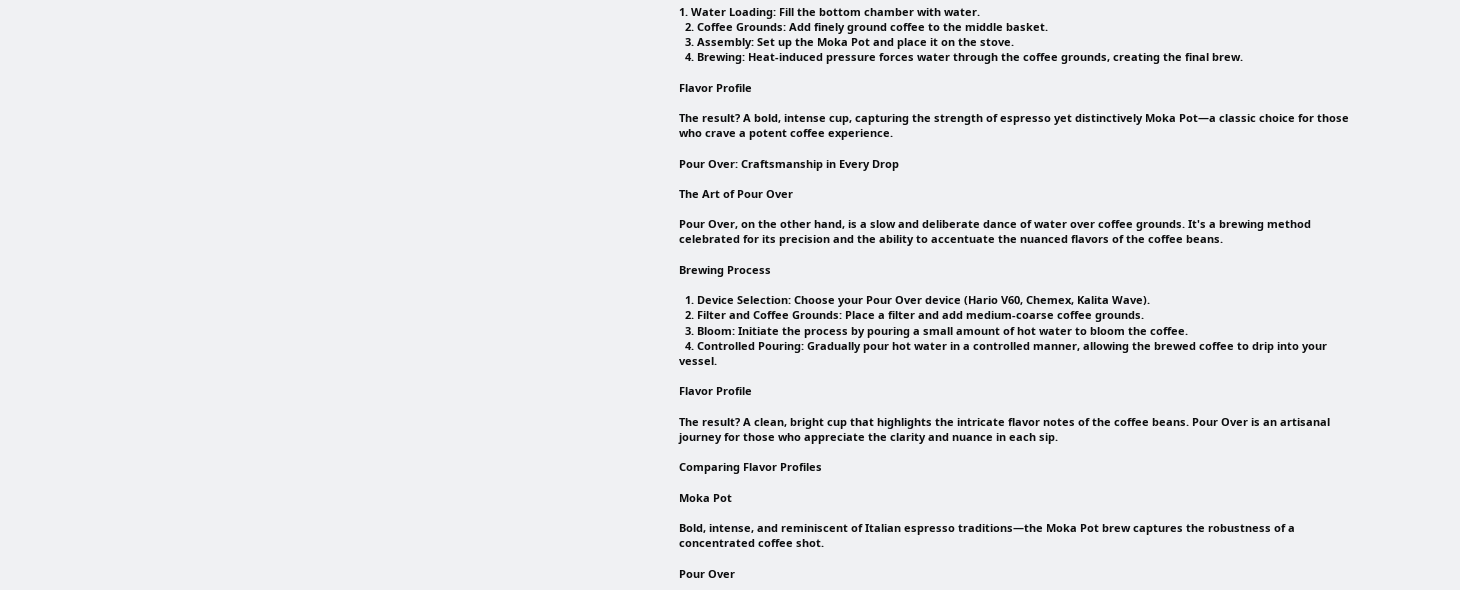1. Water Loading: Fill the bottom chamber with water.
  2. Coffee Grounds: Add finely ground coffee to the middle basket.
  3. Assembly: Set up the Moka Pot and place it on the stove.
  4. Brewing: Heat-induced pressure forces water through the coffee grounds, creating the final brew.

Flavor Profile

The result? A bold, intense cup, capturing the strength of espresso yet distinctively Moka Pot—a classic choice for those who crave a potent coffee experience.

Pour Over: Craftsmanship in Every Drop

The Art of Pour Over

Pour Over, on the other hand, is a slow and deliberate dance of water over coffee grounds. It's a brewing method celebrated for its precision and the ability to accentuate the nuanced flavors of the coffee beans.

Brewing Process

  1. Device Selection: Choose your Pour Over device (Hario V60, Chemex, Kalita Wave).
  2. Filter and Coffee Grounds: Place a filter and add medium-coarse coffee grounds.
  3. Bloom: Initiate the process by pouring a small amount of hot water to bloom the coffee.
  4. Controlled Pouring: Gradually pour hot water in a controlled manner, allowing the brewed coffee to drip into your vessel.

Flavor Profile

The result? A clean, bright cup that highlights the intricate flavor notes of the coffee beans. Pour Over is an artisanal journey for those who appreciate the clarity and nuance in each sip.

Comparing Flavor Profiles

Moka Pot

Bold, intense, and reminiscent of Italian espresso traditions—the Moka Pot brew captures the robustness of a concentrated coffee shot.

Pour Over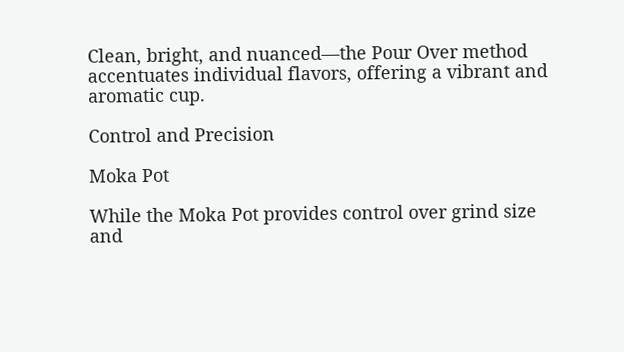Clean, bright, and nuanced—the Pour Over method accentuates individual flavors, offering a vibrant and aromatic cup.

Control and Precision

Moka Pot

While the Moka Pot provides control over grind size and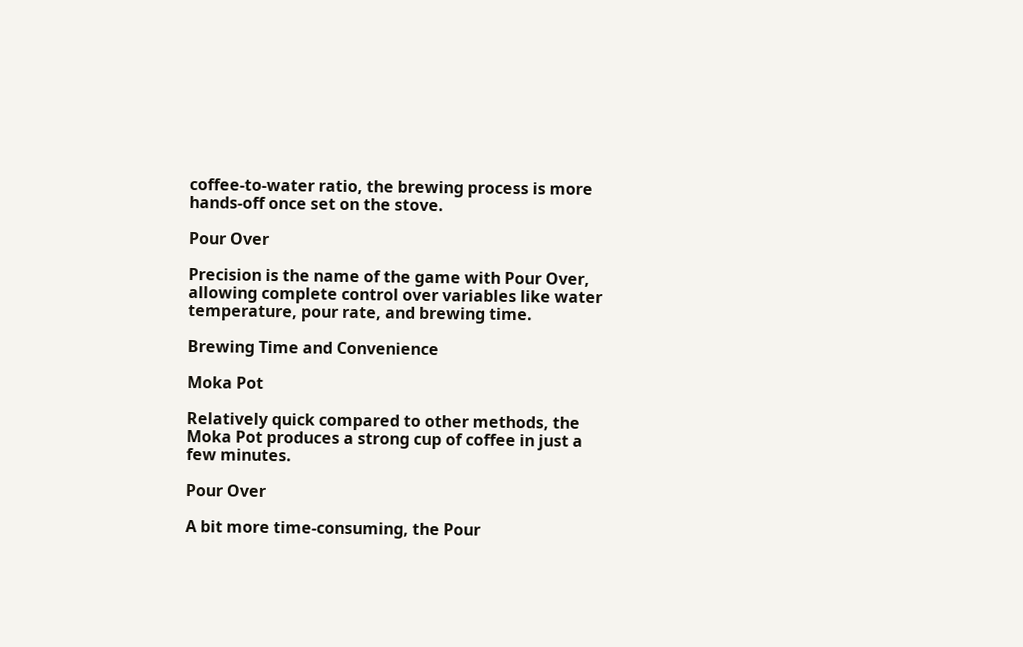coffee-to-water ratio, the brewing process is more hands-off once set on the stove.

Pour Over

Precision is the name of the game with Pour Over, allowing complete control over variables like water temperature, pour rate, and brewing time.

Brewing Time and Convenience

Moka Pot

Relatively quick compared to other methods, the Moka Pot produces a strong cup of coffee in just a few minutes.

Pour Over

A bit more time-consuming, the Pour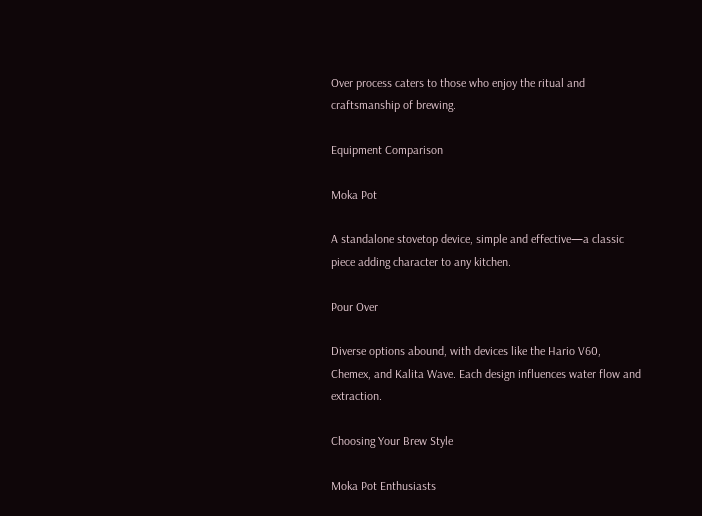Over process caters to those who enjoy the ritual and craftsmanship of brewing.

Equipment Comparison

Moka Pot

A standalone stovetop device, simple and effective—a classic piece adding character to any kitchen.

Pour Over

Diverse options abound, with devices like the Hario V60, Chemex, and Kalita Wave. Each design influences water flow and extraction.

Choosing Your Brew Style

Moka Pot Enthusiasts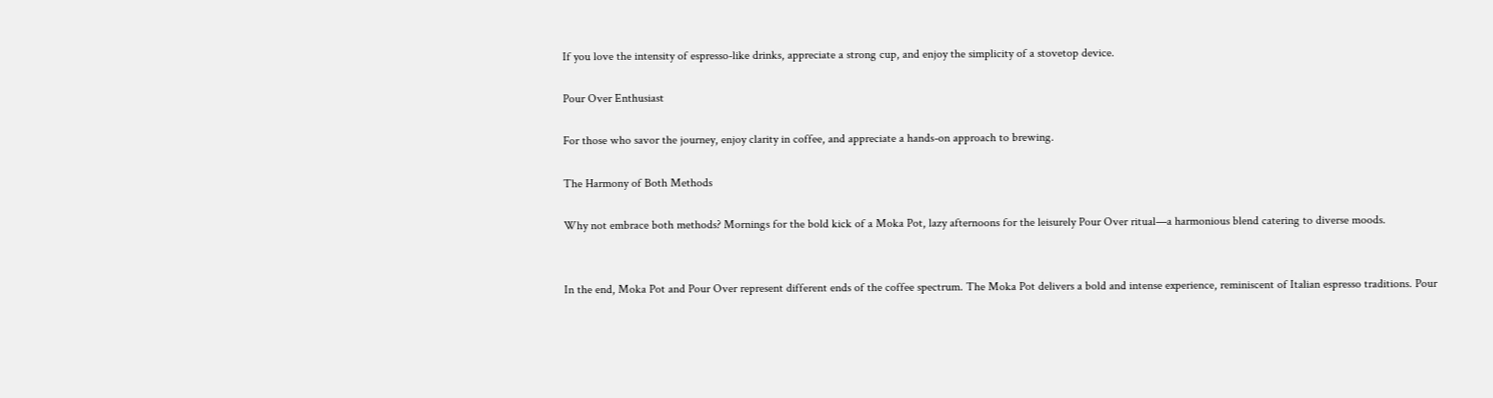If you love the intensity of espresso-like drinks, appreciate a strong cup, and enjoy the simplicity of a stovetop device.

Pour Over Enthusiast

For those who savor the journey, enjoy clarity in coffee, and appreciate a hands-on approach to brewing.

The Harmony of Both Methods

Why not embrace both methods? Mornings for the bold kick of a Moka Pot, lazy afternoons for the leisurely Pour Over ritual—a harmonious blend catering to diverse moods.


In the end, Moka Pot and Pour Over represent different ends of the coffee spectrum. The Moka Pot delivers a bold and intense experience, reminiscent of Italian espresso traditions. Pour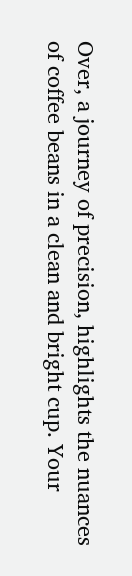Over, a journey of precision, highlights the nuances of coffee beans in a clean and bright cup. Your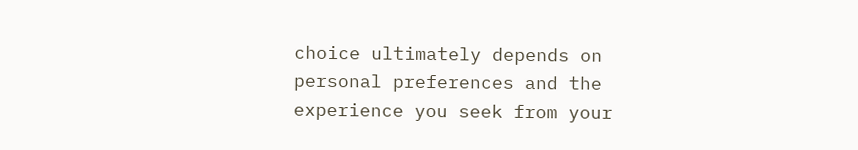choice ultimately depends on personal preferences and the experience you seek from your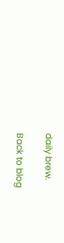daily brew.

Back to blog